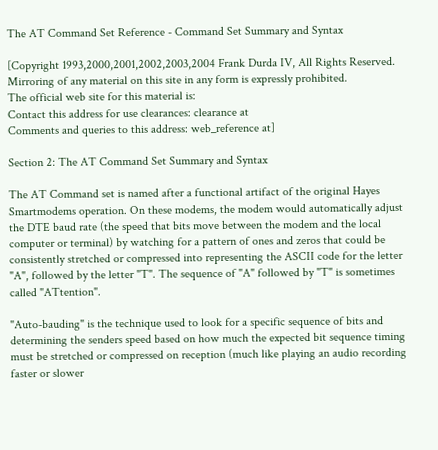The AT Command Set Reference - Command Set Summary and Syntax

[Copyright 1993,2000,2001,2002,2003,2004 Frank Durda IV, All Rights Reserved.
Mirroring of any material on this site in any form is expressly prohibited.
The official web site for this material is:
Contact this address for use clearances: clearance at
Comments and queries to this address: web_reference at]

Section 2: The AT Command Set Summary and Syntax

The AT Command set is named after a functional artifact of the original Hayes Smartmodems operation. On these modems, the modem would automatically adjust the DTE baud rate (the speed that bits move between the modem and the local computer or terminal) by watching for a pattern of ones and zeros that could be consistently stretched or compressed into representing the ASCII code for the letter "A", followed by the letter "T". The sequence of "A" followed by "T" is sometimes called "ATtention".

"Auto-bauding" is the technique used to look for a specific sequence of bits and determining the senders speed based on how much the expected bit sequence timing must be stretched or compressed on reception (much like playing an audio recording faster or slower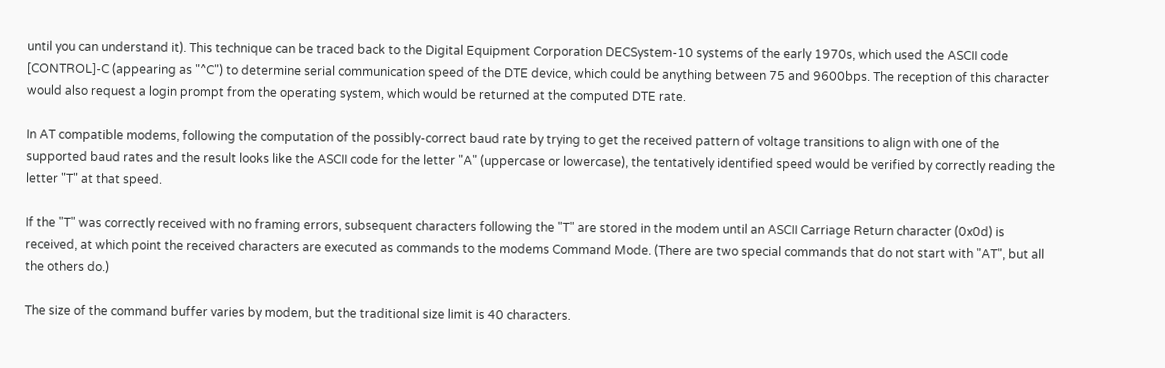until you can understand it). This technique can be traced back to the Digital Equipment Corporation DECSystem-10 systems of the early 1970s, which used the ASCII code [CONTROL]-C (appearing as "^C") to determine serial communication speed of the DTE device, which could be anything between 75 and 9600bps. The reception of this character would also request a login prompt from the operating system, which would be returned at the computed DTE rate.

In AT compatible modems, following the computation of the possibly-correct baud rate by trying to get the received pattern of voltage transitions to align with one of the supported baud rates and the result looks like the ASCII code for the letter "A" (uppercase or lowercase), the tentatively identified speed would be verified by correctly reading the letter "T" at that speed.

If the "T" was correctly received with no framing errors, subsequent characters following the "T" are stored in the modem until an ASCII Carriage Return character (0x0d) is received, at which point the received characters are executed as commands to the modems Command Mode. (There are two special commands that do not start with "AT", but all the others do.)

The size of the command buffer varies by modem, but the traditional size limit is 40 characters.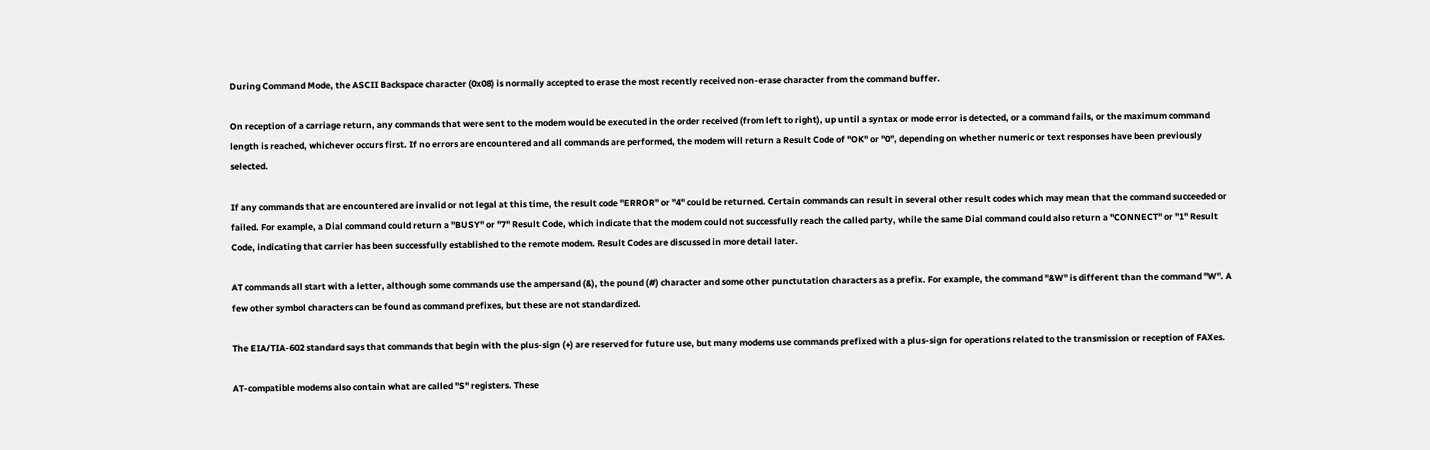During Command Mode, the ASCII Backspace character (0x08) is normally accepted to erase the most recently received non-erase character from the command buffer.

On reception of a carriage return, any commands that were sent to the modem would be executed in the order received (from left to right), up until a syntax or mode error is detected, or a command fails, or the maximum command length is reached, whichever occurs first. If no errors are encountered and all commands are performed, the modem will return a Result Code of "OK" or "0", depending on whether numeric or text responses have been previously selected.

If any commands that are encountered are invalid or not legal at this time, the result code "ERROR" or "4" could be returned. Certain commands can result in several other result codes which may mean that the command succeeded or failed. For example, a Dial command could return a "BUSY" or "7" Result Code, which indicate that the modem could not successfully reach the called party, while the same Dial command could also return a "CONNECT" or "1" Result Code, indicating that carrier has been successfully established to the remote modem. Result Codes are discussed in more detail later.

AT commands all start with a letter, although some commands use the ampersand (&), the pound (#) character and some other punctutation characters as a prefix. For example, the command "&W" is different than the command "W". A few other symbol characters can be found as command prefixes, but these are not standardized.

The EIA/TIA-602 standard says that commands that begin with the plus-sign (+) are reserved for future use, but many modems use commands prefixed with a plus-sign for operations related to the transmission or reception of FAXes.

AT-compatible modems also contain what are called "S" registers. These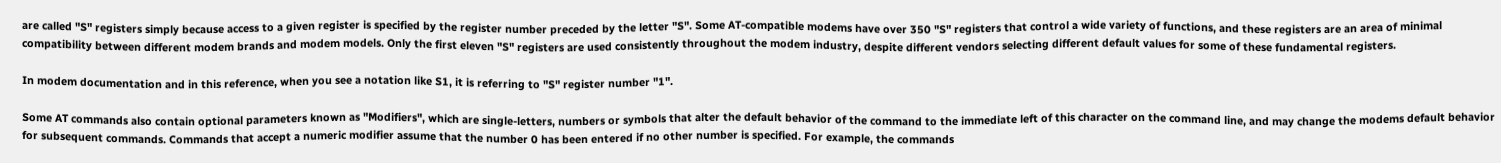are called "S" registers simply because access to a given register is specified by the register number preceded by the letter "S". Some AT-compatible modems have over 350 "S" registers that control a wide variety of functions, and these registers are an area of minimal compatibility between different modem brands and modem models. Only the first eleven "S" registers are used consistently throughout the modem industry, despite different vendors selecting different default values for some of these fundamental registers.

In modem documentation and in this reference, when you see a notation like S1, it is referring to "S" register number "1".

Some AT commands also contain optional parameters known as "Modifiers", which are single-letters, numbers or symbols that alter the default behavior of the command to the immediate left of this character on the command line, and may change the modems default behavior for subsequent commands. Commands that accept a numeric modifier assume that the number 0 has been entered if no other number is specified. For example, the commands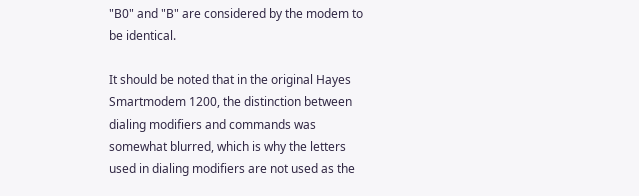"B0" and "B" are considered by the modem to be identical.

It should be noted that in the original Hayes Smartmodem 1200, the distinction between dialing modifiers and commands was somewhat blurred, which is why the letters used in dialing modifiers are not used as the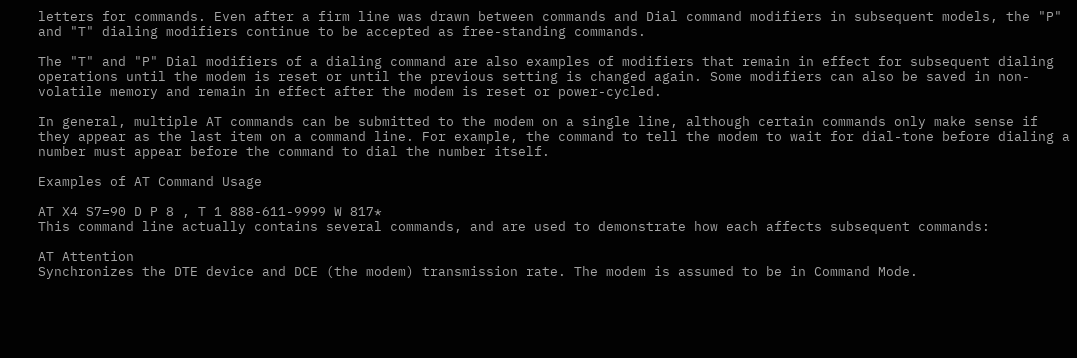letters for commands. Even after a firm line was drawn between commands and Dial command modifiers in subsequent models, the "P" and "T" dialing modifiers continue to be accepted as free-standing commands.

The "T" and "P" Dial modifiers of a dialing command are also examples of modifiers that remain in effect for subsequent dialing operations until the modem is reset or until the previous setting is changed again. Some modifiers can also be saved in non-volatile memory and remain in effect after the modem is reset or power-cycled.

In general, multiple AT commands can be submitted to the modem on a single line, although certain commands only make sense if they appear as the last item on a command line. For example, the command to tell the modem to wait for dial-tone before dialing a number must appear before the command to dial the number itself.

Examples of AT Command Usage

AT X4 S7=90 D P 8 , T 1 888-611-9999 W 817*
This command line actually contains several commands, and are used to demonstrate how each affects subsequent commands:

AT Attention
Synchronizes the DTE device and DCE (the modem) transmission rate. The modem is assumed to be in Command Mode.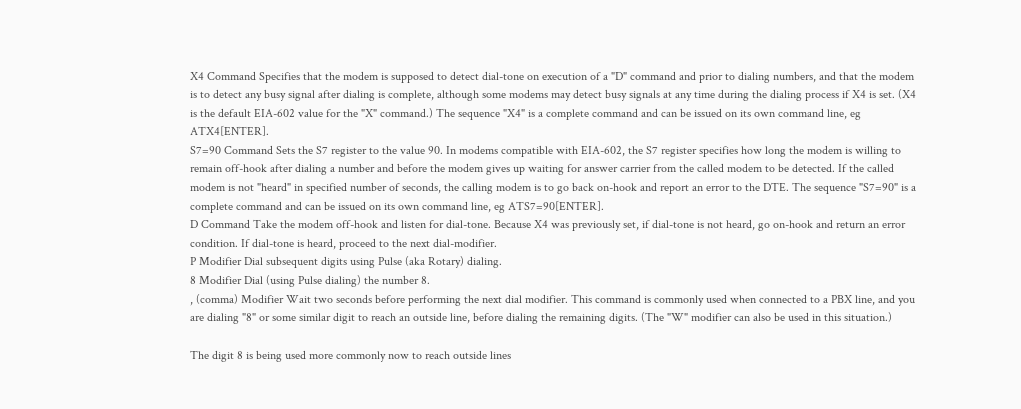X4 Command Specifies that the modem is supposed to detect dial-tone on execution of a "D" command and prior to dialing numbers, and that the modem is to detect any busy signal after dialing is complete, although some modems may detect busy signals at any time during the dialing process if X4 is set. (X4 is the default EIA-602 value for the "X" command.) The sequence "X4" is a complete command and can be issued on its own command line, eg ATX4[ENTER].
S7=90 Command Sets the S7 register to the value 90. In modems compatible with EIA-602, the S7 register specifies how long the modem is willing to remain off-hook after dialing a number and before the modem gives up waiting for answer carrier from the called modem to be detected. If the called modem is not "heard" in specified number of seconds, the calling modem is to go back on-hook and report an error to the DTE. The sequence "S7=90" is a complete command and can be issued on its own command line, eg ATS7=90[ENTER].
D Command Take the modem off-hook and listen for dial-tone. Because X4 was previously set, if dial-tone is not heard, go on-hook and return an error condition. If dial-tone is heard, proceed to the next dial-modifier.
P Modifier Dial subsequent digits using Pulse (aka Rotary) dialing.
8 Modifier Dial (using Pulse dialing) the number 8.
, (comma) Modifier Wait two seconds before performing the next dial modifier. This command is commonly used when connected to a PBX line, and you are dialing "8" or some similar digit to reach an outside line, before dialing the remaining digits. (The "W" modifier can also be used in this situation.)

The digit 8 is being used more commonly now to reach outside lines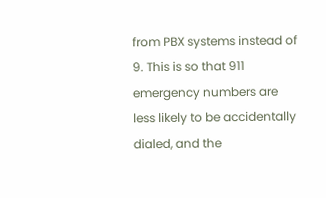from PBX systems instead of 9. This is so that 911 emergency numbers are less likely to be accidentally dialed, and the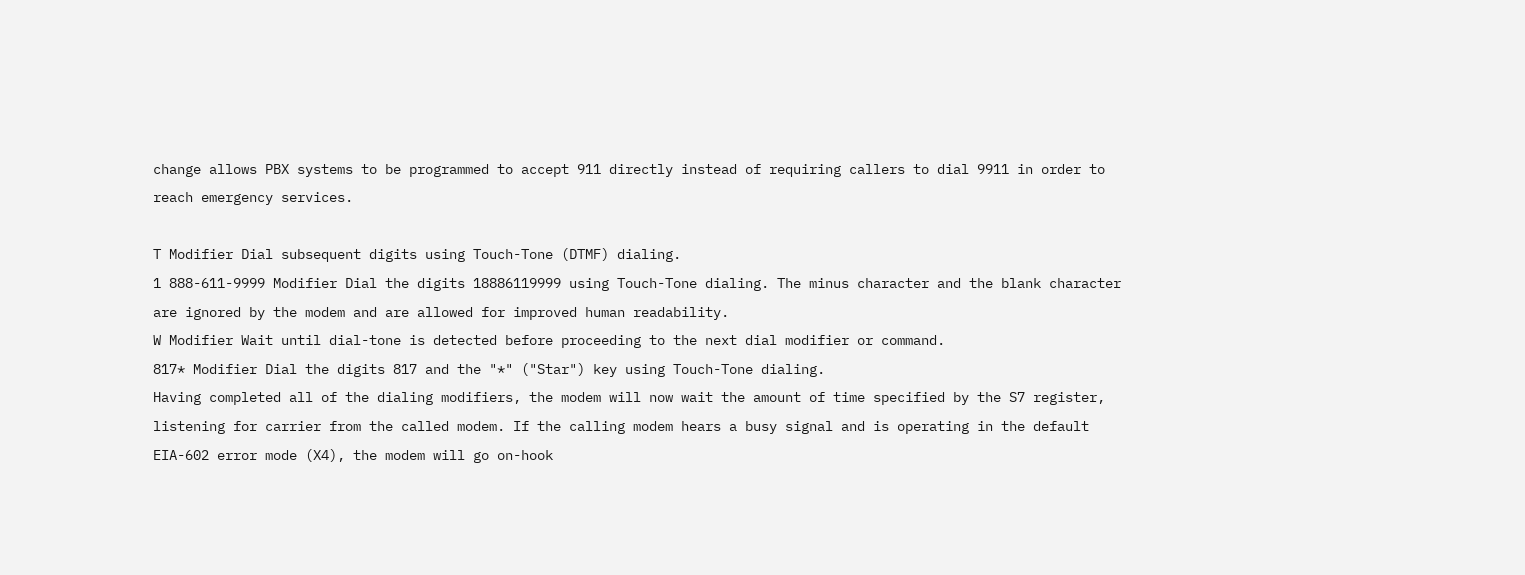change allows PBX systems to be programmed to accept 911 directly instead of requiring callers to dial 9911 in order to reach emergency services.

T Modifier Dial subsequent digits using Touch-Tone (DTMF) dialing.
1 888-611-9999 Modifier Dial the digits 18886119999 using Touch-Tone dialing. The minus character and the blank character are ignored by the modem and are allowed for improved human readability.
W Modifier Wait until dial-tone is detected before proceeding to the next dial modifier or command.
817* Modifier Dial the digits 817 and the "*" ("Star") key using Touch-Tone dialing.
Having completed all of the dialing modifiers, the modem will now wait the amount of time specified by the S7 register, listening for carrier from the called modem. If the calling modem hears a busy signal and is operating in the default EIA-602 error mode (X4), the modem will go on-hook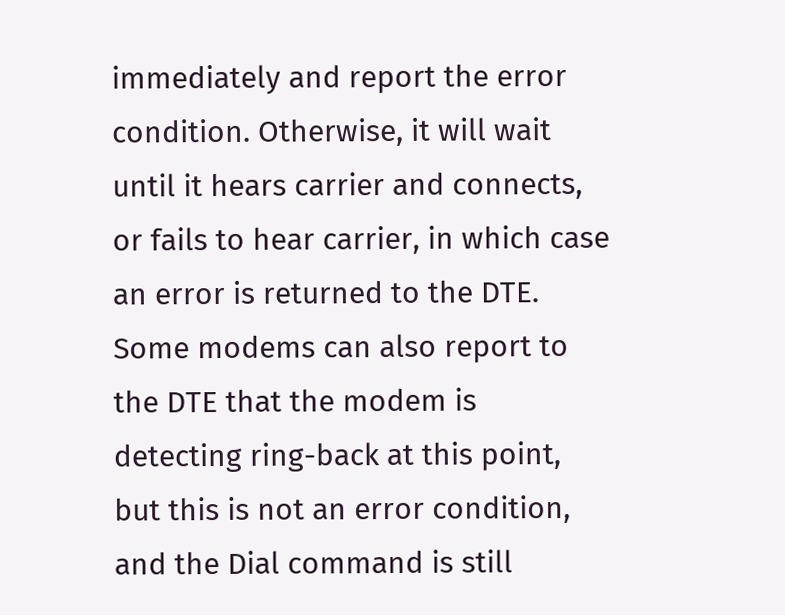immediately and report the error condition. Otherwise, it will wait until it hears carrier and connects, or fails to hear carrier, in which case an error is returned to the DTE. Some modems can also report to the DTE that the modem is detecting ring-back at this point, but this is not an error condition, and the Dial command is still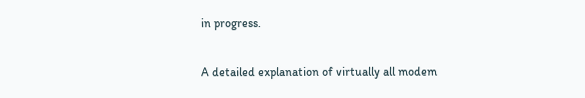in progress.

A detailed explanation of virtually all modem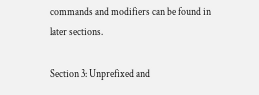commands and modifiers can be found in later sections.

Section 3: Unprefixed and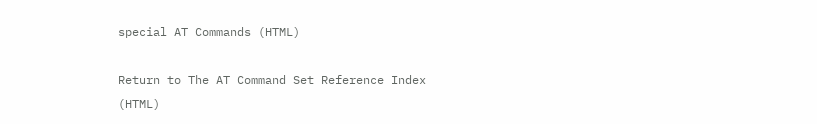special AT Commands (HTML)

Return to The AT Command Set Reference Index (HTML)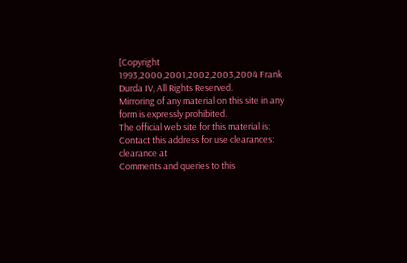[Copyright 1993,2000,2001,2002,2003,2004 Frank Durda IV, All Rights Reserved.
Mirroring of any material on this site in any form is expressly prohibited.
The official web site for this material is:
Contact this address for use clearances: clearance at
Comments and queries to this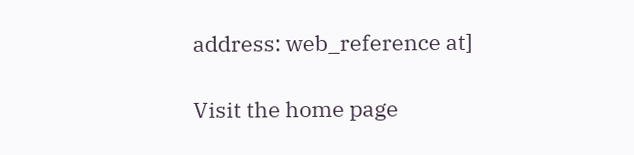address: web_reference at]

Visit the home page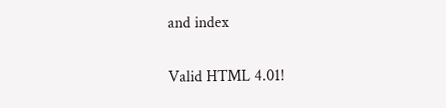and index

Valid HTML 4.01!